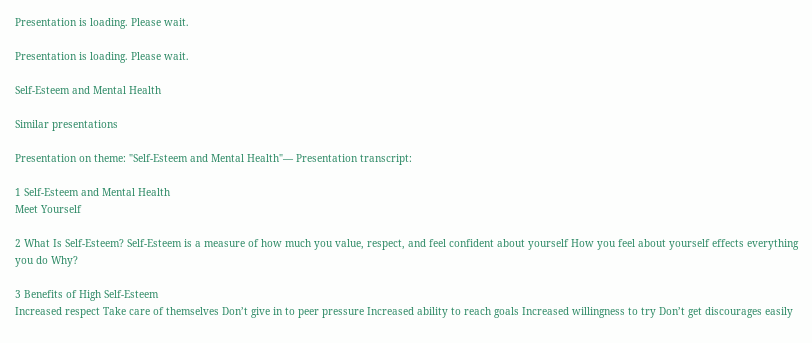Presentation is loading. Please wait.

Presentation is loading. Please wait.

Self-Esteem and Mental Health

Similar presentations

Presentation on theme: "Self-Esteem and Mental Health"— Presentation transcript:

1 Self-Esteem and Mental Health
Meet Yourself

2 What Is Self-Esteem? Self-Esteem is a measure of how much you value, respect, and feel confident about yourself How you feel about yourself effects everything you do Why?

3 Benefits of High Self-Esteem
Increased respect Take care of themselves Don’t give in to peer pressure Increased ability to reach goals Increased willingness to try Don’t get discourages easily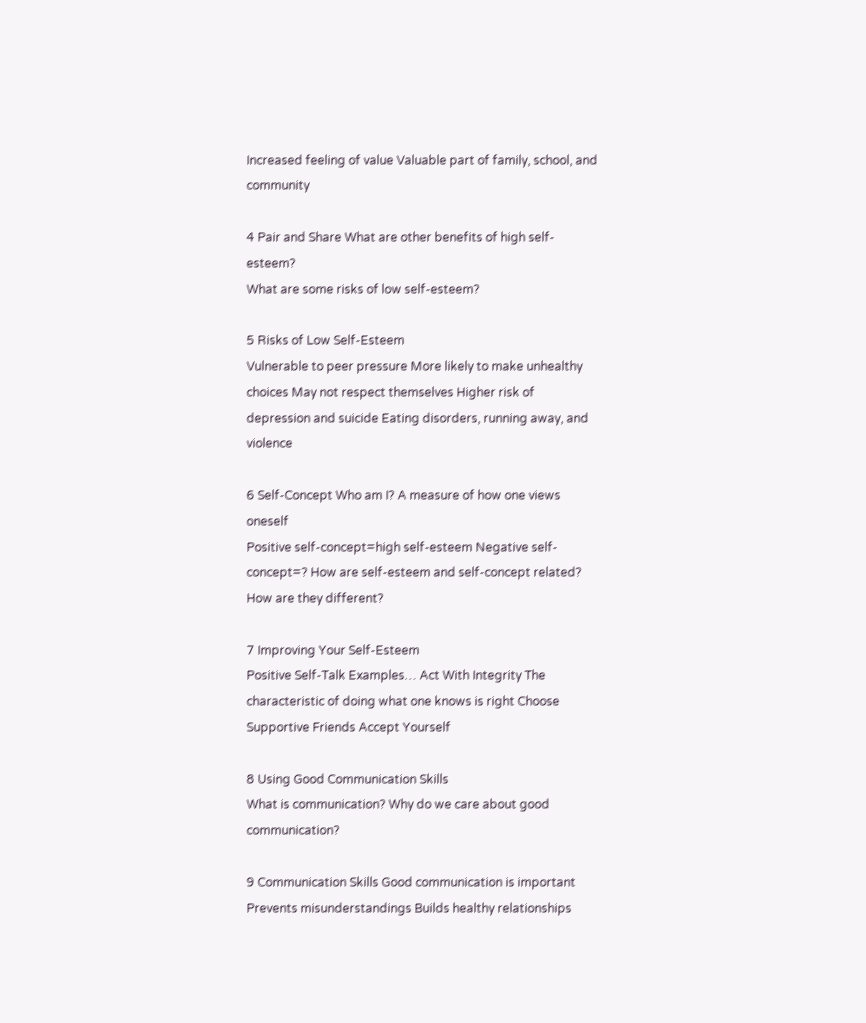Increased feeling of value Valuable part of family, school, and community

4 Pair and Share What are other benefits of high self-esteem?
What are some risks of low self-esteem?

5 Risks of Low Self-Esteem
Vulnerable to peer pressure More likely to make unhealthy choices May not respect themselves Higher risk of depression and suicide Eating disorders, running away, and violence

6 Self-Concept Who am I? A measure of how one views oneself
Positive self-concept=high self-esteem Negative self-concept=? How are self-esteem and self-concept related? How are they different?

7 Improving Your Self-Esteem
Positive Self-Talk Examples… Act With Integrity The characteristic of doing what one knows is right Choose Supportive Friends Accept Yourself

8 Using Good Communication Skills
What is communication? Why do we care about good communication?

9 Communication Skills Good communication is important
Prevents misunderstandings Builds healthy relationships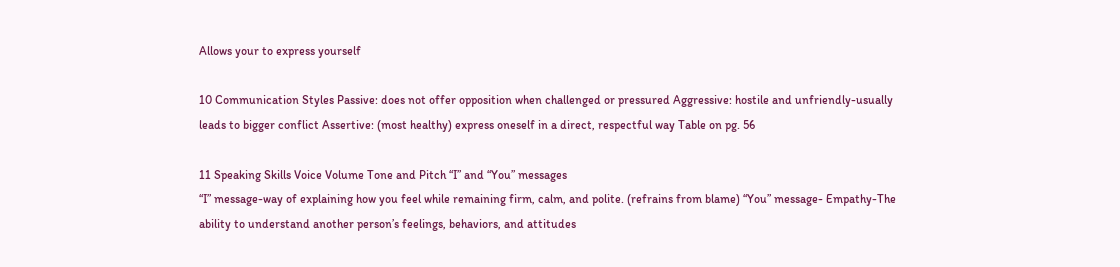Allows your to express yourself

10 Communication Styles Passive: does not offer opposition when challenged or pressured Aggressive: hostile and unfriendly-usually leads to bigger conflict Assertive: (most healthy) express oneself in a direct, respectful way Table on pg. 56

11 Speaking Skills Voice Volume Tone and Pitch “I” and “You” messages
“I” message-way of explaining how you feel while remaining firm, calm, and polite. (refrains from blame) “You” message- Empathy-The ability to understand another person’s feelings, behaviors, and attitudes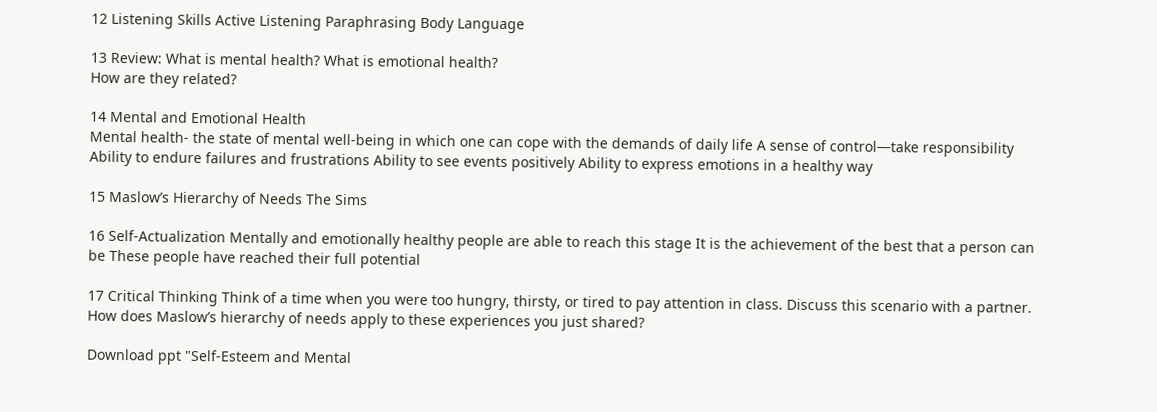12 Listening Skills Active Listening Paraphrasing Body Language

13 Review: What is mental health? What is emotional health?
How are they related?

14 Mental and Emotional Health
Mental health- the state of mental well-being in which one can cope with the demands of daily life A sense of control—take responsibility Ability to endure failures and frustrations Ability to see events positively Ability to express emotions in a healthy way

15 Maslow’s Hierarchy of Needs The Sims

16 Self-Actualization Mentally and emotionally healthy people are able to reach this stage It is the achievement of the best that a person can be These people have reached their full potential

17 Critical Thinking Think of a time when you were too hungry, thirsty, or tired to pay attention in class. Discuss this scenario with a partner. How does Maslow’s hierarchy of needs apply to these experiences you just shared?

Download ppt "Self-Esteem and Mental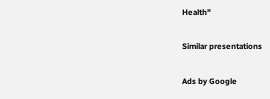Health"

Similar presentations

Ads by Google